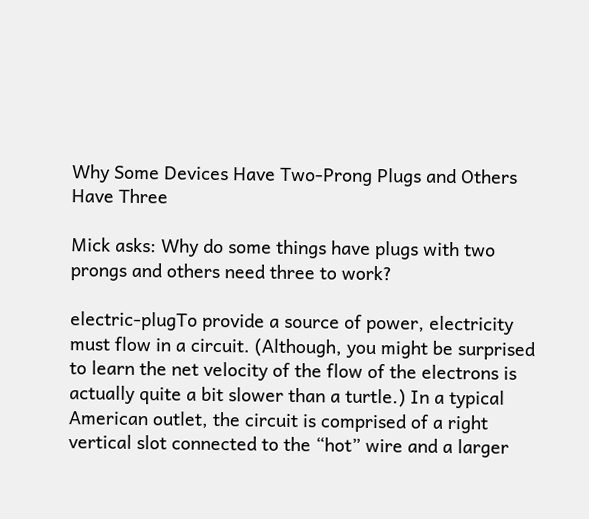Why Some Devices Have Two-Prong Plugs and Others Have Three

Mick asks: Why do some things have plugs with two prongs and others need three to work?

electric-plugTo provide a source of power, electricity must flow in a circuit. (Although, you might be surprised to learn the net velocity of the flow of the electrons is actually quite a bit slower than a turtle.) In a typical American outlet, the circuit is comprised of a right vertical slot connected to the “hot” wire and a larger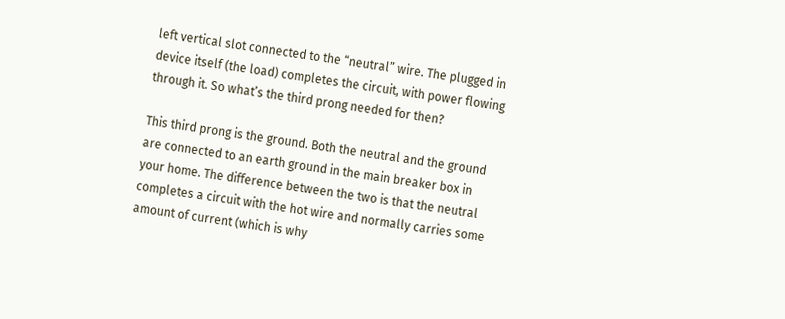left vertical slot connected to the “neutral” wire. The plugged in device itself (the load) completes the circuit, with power flowing through it. So what’s the third prong needed for then?

This third prong is the ground. Both the neutral and the ground are connected to an earth ground in the main breaker box in your home. The difference between the two is that the neutral completes a circuit with the hot wire and normally carries some amount of current (which is why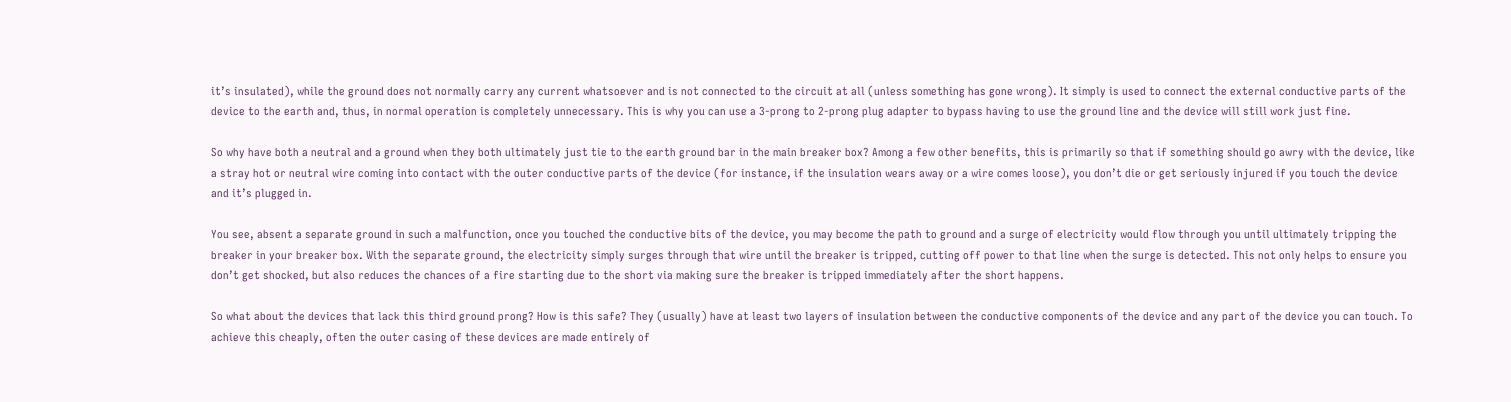it’s insulated), while the ground does not normally carry any current whatsoever and is not connected to the circuit at all (unless something has gone wrong). It simply is used to connect the external conductive parts of the device to the earth and, thus, in normal operation is completely unnecessary. This is why you can use a 3-prong to 2-prong plug adapter to bypass having to use the ground line and the device will still work just fine.

So why have both a neutral and a ground when they both ultimately just tie to the earth ground bar in the main breaker box? Among a few other benefits, this is primarily so that if something should go awry with the device, like a stray hot or neutral wire coming into contact with the outer conductive parts of the device (for instance, if the insulation wears away or a wire comes loose), you don’t die or get seriously injured if you touch the device and it’s plugged in.

You see, absent a separate ground in such a malfunction, once you touched the conductive bits of the device, you may become the path to ground and a surge of electricity would flow through you until ultimately tripping the breaker in your breaker box. With the separate ground, the electricity simply surges through that wire until the breaker is tripped, cutting off power to that line when the surge is detected. This not only helps to ensure you don’t get shocked, but also reduces the chances of a fire starting due to the short via making sure the breaker is tripped immediately after the short happens.

So what about the devices that lack this third ground prong? How is this safe? They (usually) have at least two layers of insulation between the conductive components of the device and any part of the device you can touch. To achieve this cheaply, often the outer casing of these devices are made entirely of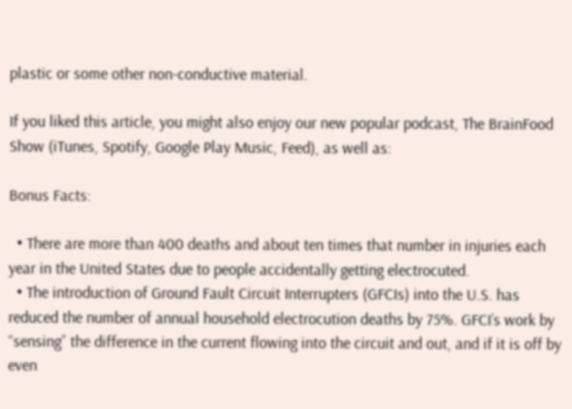plastic or some other non-conductive material.

If you liked this article, you might also enjoy our new popular podcast, The BrainFood Show (iTunes, Spotify, Google Play Music, Feed), as well as:

Bonus Facts:

  • There are more than 400 deaths and about ten times that number in injuries each year in the United States due to people accidentally getting electrocuted.
  • The introduction of Ground Fault Circuit Interrupters (GFCIs) into the U.S. has reduced the number of annual household electrocution deaths by 75%. GFCI’s work by “sensing” the difference in the current flowing into the circuit and out, and if it is off by even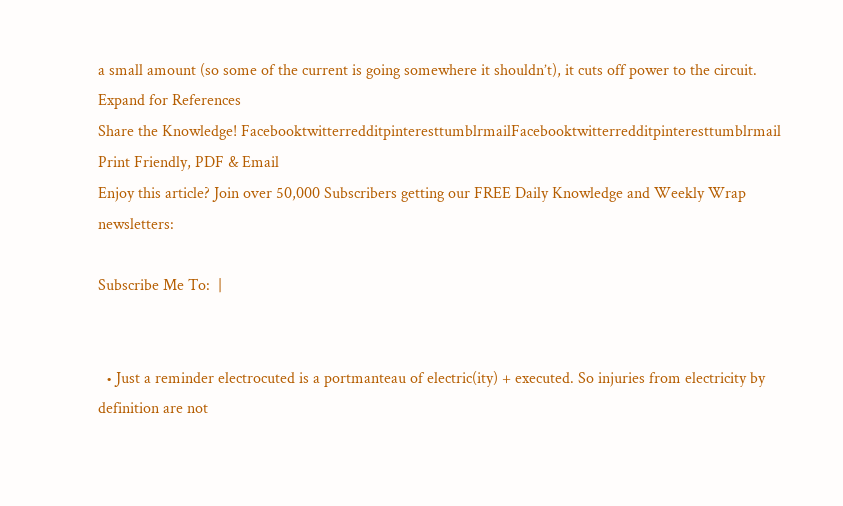a small amount (so some of the current is going somewhere it shouldn’t), it cuts off power to the circuit.
Expand for References
Share the Knowledge! FacebooktwitterredditpinteresttumblrmailFacebooktwitterredditpinteresttumblrmail
Print Friendly, PDF & Email
Enjoy this article? Join over 50,000 Subscribers getting our FREE Daily Knowledge and Weekly Wrap newsletters:

Subscribe Me To:  |


  • Just a reminder electrocuted is a portmanteau of electric(ity) + executed. So injuries from electricity by definition are not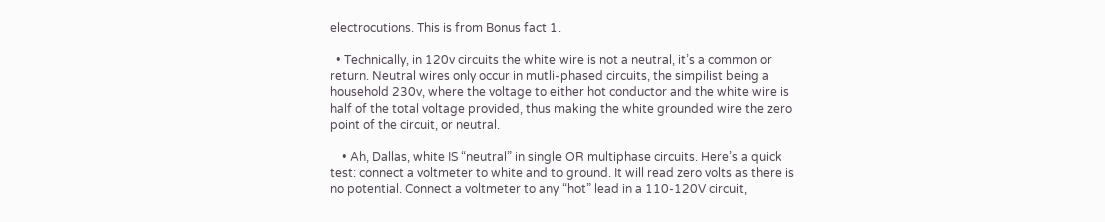electrocutions. This is from Bonus fact 1.

  • Technically, in 120v circuits the white wire is not a neutral, it’s a common or return. Neutral wires only occur in mutli-phased circuits, the simpilist being a household 230v, where the voltage to either hot conductor and the white wire is half of the total voltage provided, thus making the white grounded wire the zero point of the circuit, or neutral.

    • Ah, Dallas, white IS “neutral” in single OR multiphase circuits. Here’s a quick test: connect a voltmeter to white and to ground. It will read zero volts as there is no potential. Connect a voltmeter to any “hot” lead in a 110-120V circuit,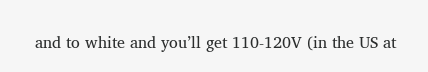and to white and you’ll get 110-120V (in the US at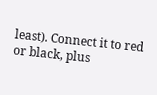least). Connect it to red or black, plus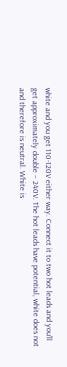white and you get 110-120V either way. Connect it to two hot leads and you’ll get approximately double – 240V. The hot leads have potential, white does not and therefore is neutral. White is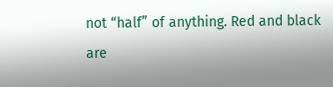not “half” of anything. Red and black are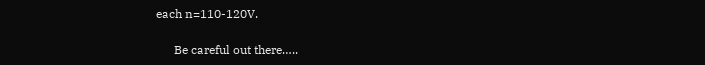each n=110-120V.

      Be careful out there…..